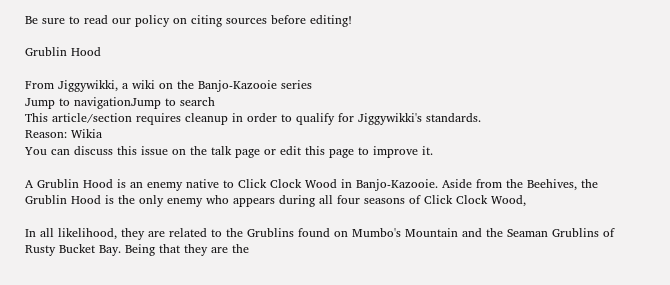Be sure to read our policy on citing sources before editing!

Grublin Hood

From Jiggywikki, a wiki on the Banjo-Kazooie series
Jump to navigationJump to search
This article/section requires cleanup in order to qualify for Jiggywikki's standards.
Reason: Wikia
You can discuss this issue on the talk page or edit this page to improve it.

A Grublin Hood is an enemy native to Click Clock Wood in Banjo-Kazooie. Aside from the Beehives, the Grublin Hood is the only enemy who appears during all four seasons of Click Clock Wood,

In all likelihood, they are related to the Grublins found on Mumbo's Mountain and the Seaman Grublins of Rusty Bucket Bay. Being that they are the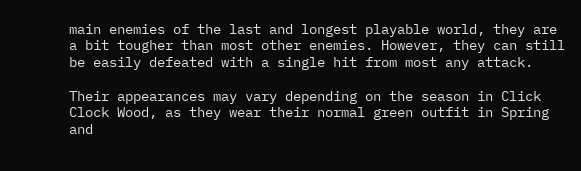main enemies of the last and longest playable world, they are a bit tougher than most other enemies. However, they can still be easily defeated with a single hit from most any attack.

Their appearances may vary depending on the season in Click Clock Wood, as they wear their normal green outfit in Spring and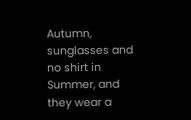Autumn, sunglasses and no shirt in Summer, and they wear a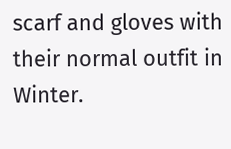scarf and gloves with their normal outfit in Winter.